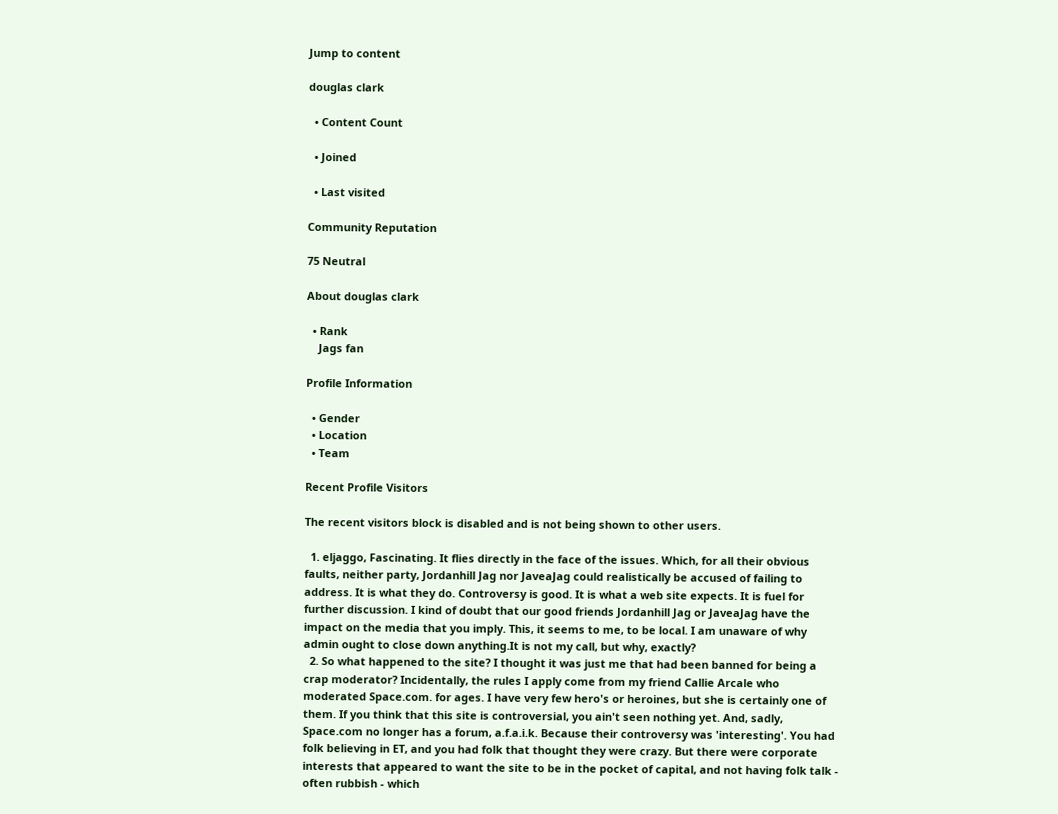Jump to content

douglas clark

  • Content Count

  • Joined

  • Last visited

Community Reputation

75 Neutral

About douglas clark

  • Rank
    Jags fan

Profile Information

  • Gender
  • Location
  • Team

Recent Profile Visitors

The recent visitors block is disabled and is not being shown to other users.

  1. eljaggo, Fascinating. It flies directly in the face of the issues. Which, for all their obvious faults, neither party, Jordanhill Jag nor JaveaJag could realistically be accused of failing to address. It is what they do. Controversy is good. It is what a web site expects. It is fuel for further discussion. I kind of doubt that our good friends Jordanhill Jag or JaveaJag have the impact on the media that you imply. This, it seems to me, to be local. I am unaware of why admin ought to close down anything.It is not my call, but why, exactly?
  2. So what happened to the site? I thought it was just me that had been banned for being a crap moderator? Incidentally, the rules I apply come from my friend Callie Arcale who moderated Space.com. for ages. I have very few hero's or heroines, but she is certainly one of them. If you think that this site is controversial, you ain't seen nothing yet. And, sadly, Space.com no longer has a forum, a.f.a.i.k. Because their controversy was 'interesting'. You had folk believing in ET, and you had folk that thought they were crazy. But there were corporate interests that appeared to want the site to be in the pocket of capital, and not having folk talk - often rubbish - which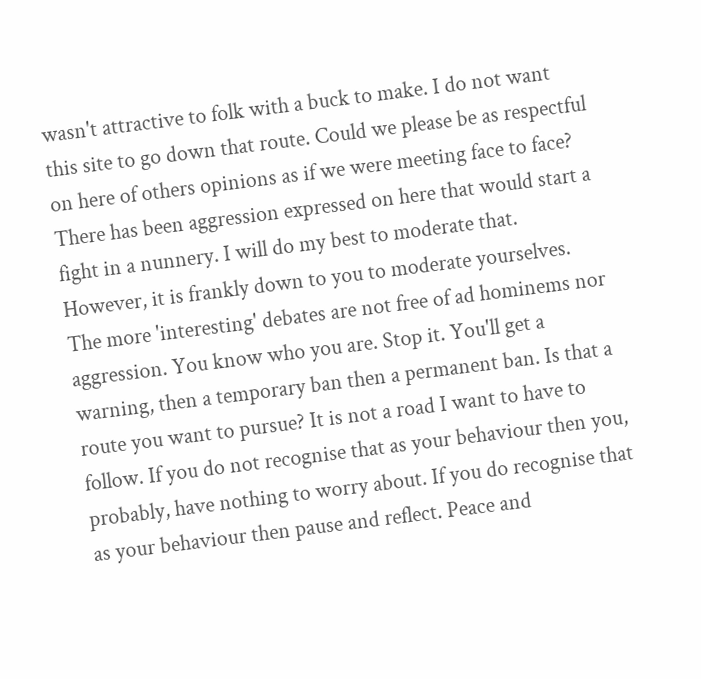wasn't attractive to folk with a buck to make. I do not want this site to go down that route. Could we please be as respectful on here of others opinions as if we were meeting face to face? There has been aggression expressed on here that would start a fight in a nunnery. I will do my best to moderate that. However, it is frankly down to you to moderate yourselves. The more 'interesting' debates are not free of ad hominems nor aggression. You know who you are. Stop it. You'll get a warning, then a temporary ban then a permanent ban. Is that a route you want to pursue? It is not a road I want to have to follow. If you do not recognise that as your behaviour then you, probably, have nothing to worry about. If you do recognise that as your behaviour then pause and reflect. Peace and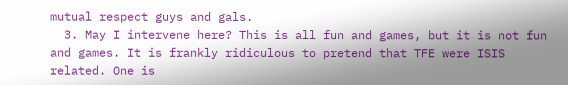mutual respect guys and gals.
  3. May I intervene here? This is all fun and games, but it is not fun and games. It is frankly ridiculous to pretend that TFE were ISIS related. One is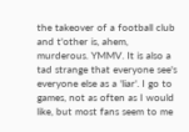the takeover of a football club and t'other is, ahem, murderous. YMMV. It is also a tad strange that everyone see's everyone else as a 'liar'. I go to games, not as often as I would like, but most fans seem to me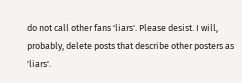do not call other fans 'liars'. Please desist. I will, probably, delete posts that describe other posters as 'liars'.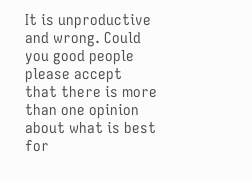It is unproductive and wrong. Could you good people please accept that there is more than one opinion about what is best for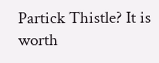Partick Thistle? It is worth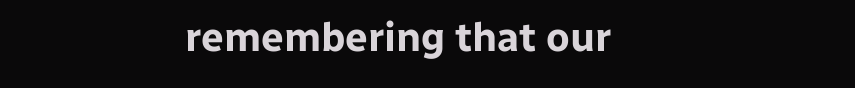remembering that our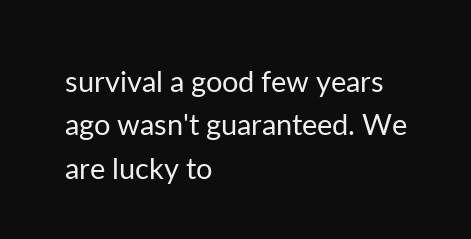survival a good few years ago wasn't guaranteed. We are lucky to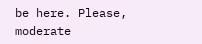be here. Please, moderate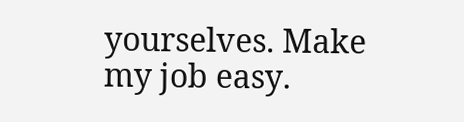yourselves. Make my job easy.